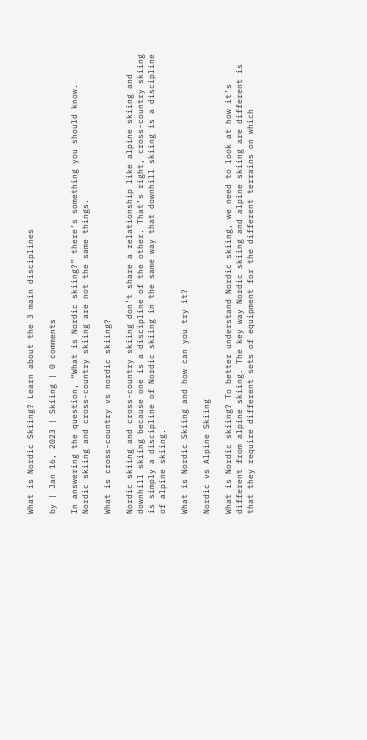What is Nordic Skiing? Learn about the 3 main disciplines

by | Jan 16, 2023 | Skiing | 0 comments

In answering the question, “What is Nordic skiing?” there’s something you should know. Nordic skiing and cross-country skiing are not the same things.

What is cross-country vs nordic skiing?

Nordic skiing and cross-country skiing don’t share a relationship like alpine skiing and downhill skiing because one is a discipline of the other. That’s right, cross-country skiing is simply a discipline of Nordic skiing in the same way that downhill skiing is a discipline of alpine skiing.

What is Nordic Skiing and how can you try it?

Nordic vs Alpine Skiing

What is Nordic skiing? To better understand Nordic skiing, we need to look at how it’s different from alpine skiing. The key way Nordic skiing and alpine skiing are different is that they require different sets of equipment for the different terrains on which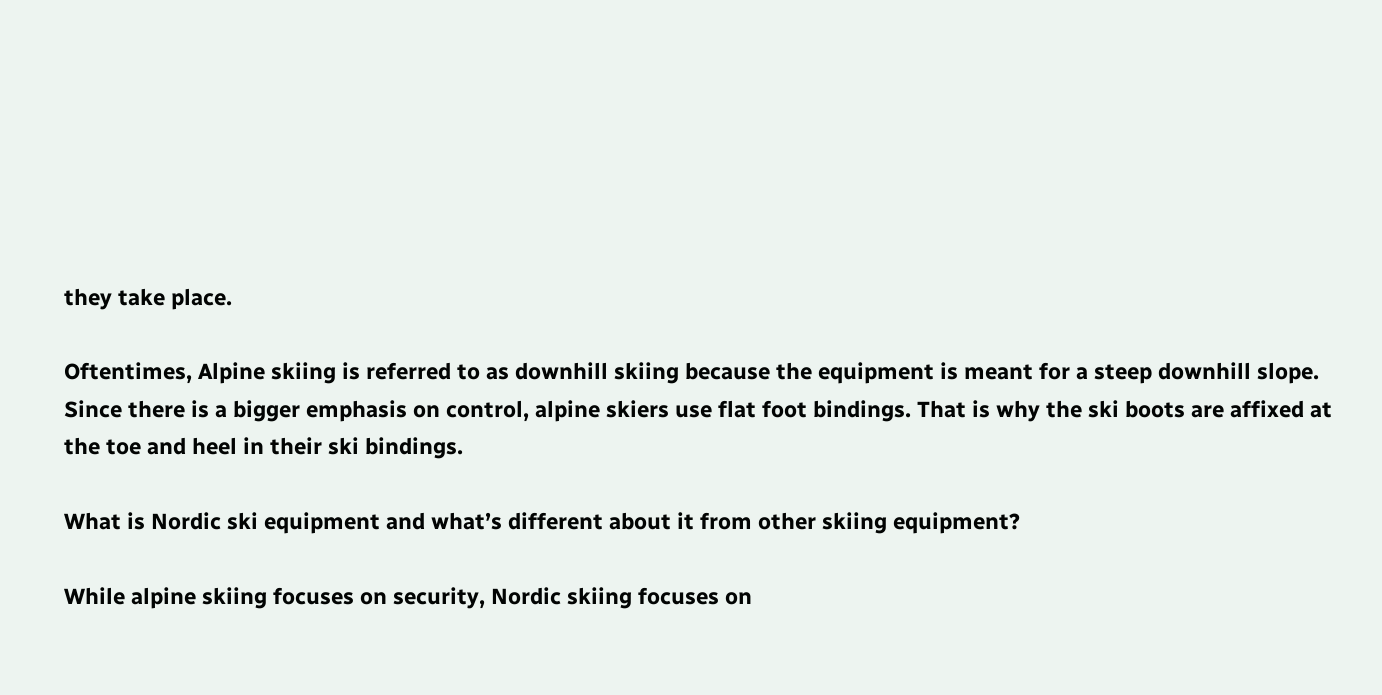they take place.

Oftentimes, Alpine skiing is referred to as downhill skiing because the equipment is meant for a steep downhill slope. Since there is a bigger emphasis on control, alpine skiers use flat foot bindings. That is why the ski boots are affixed at the toe and heel in their ski bindings.

What is Nordic ski equipment and what’s different about it from other skiing equipment?

While alpine skiing focuses on security, Nordic skiing focuses on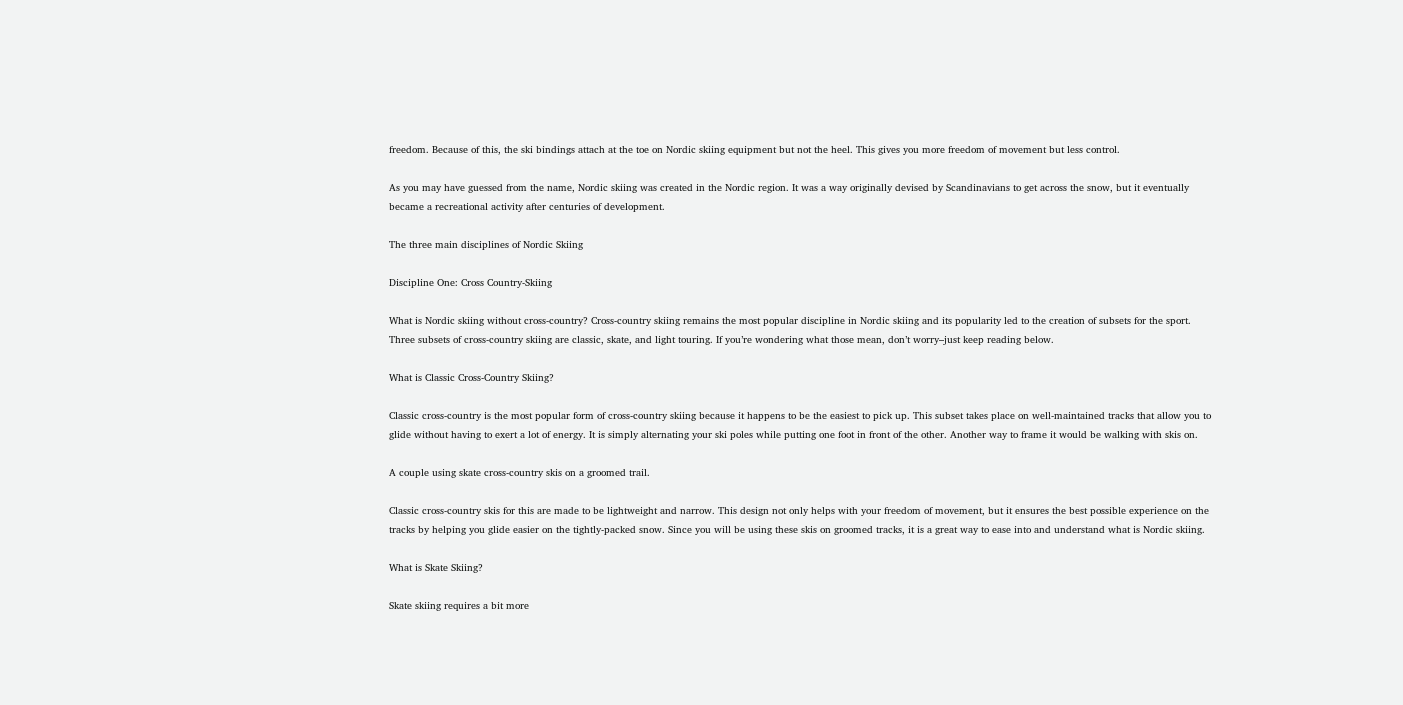freedom. Because of this, the ski bindings attach at the toe on Nordic skiing equipment but not the heel. This gives you more freedom of movement but less control.

As you may have guessed from the name, Nordic skiing was created in the Nordic region. It was a way originally devised by Scandinavians to get across the snow, but it eventually became a recreational activity after centuries of development.

The three main disciplines of Nordic Skiing

Discipline One: Cross Country-Skiing

What is Nordic skiing without cross-country? Cross-country skiing remains the most popular discipline in Nordic skiing and its popularity led to the creation of subsets for the sport. Three subsets of cross-country skiing are classic, skate, and light touring. If you’re wondering what those mean, don’t worry–just keep reading below.

What is Classic Cross-Country Skiing?

Classic cross-country is the most popular form of cross-country skiing because it happens to be the easiest to pick up. This subset takes place on well-maintained tracks that allow you to glide without having to exert a lot of energy. It is simply alternating your ski poles while putting one foot in front of the other. Another way to frame it would be walking with skis on.

A couple using skate cross-country skis on a groomed trail.

Classic cross-country skis for this are made to be lightweight and narrow. This design not only helps with your freedom of movement, but it ensures the best possible experience on the tracks by helping you glide easier on the tightly-packed snow. Since you will be using these skis on groomed tracks, it is a great way to ease into and understand what is Nordic skiing.

What is Skate Skiing?

Skate skiing requires a bit more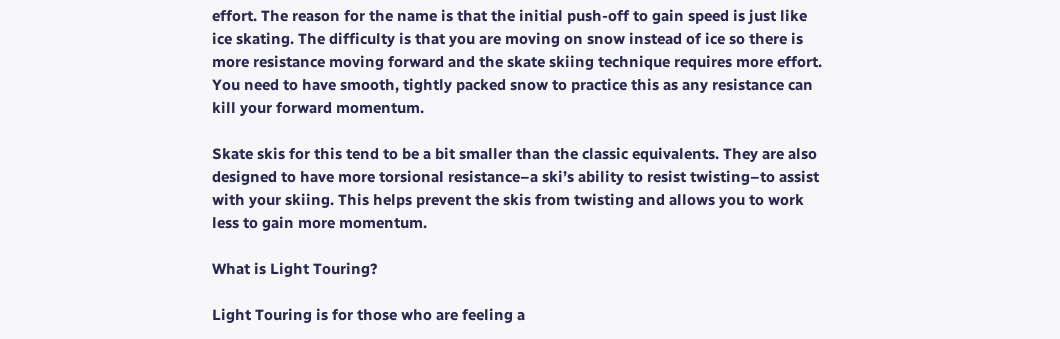effort. The reason for the name is that the initial push-off to gain speed is just like ice skating. The difficulty is that you are moving on snow instead of ice so there is more resistance moving forward and the skate skiing technique requires more effort. You need to have smooth, tightly packed snow to practice this as any resistance can kill your forward momentum.

Skate skis for this tend to be a bit smaller than the classic equivalents. They are also designed to have more torsional resistance–a ski’s ability to resist twisting–to assist with your skiing. This helps prevent the skis from twisting and allows you to work less to gain more momentum.

What is Light Touring?

Light Touring is for those who are feeling a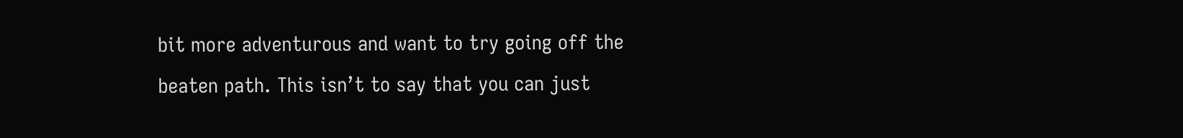bit more adventurous and want to try going off the beaten path. This isn’t to say that you can just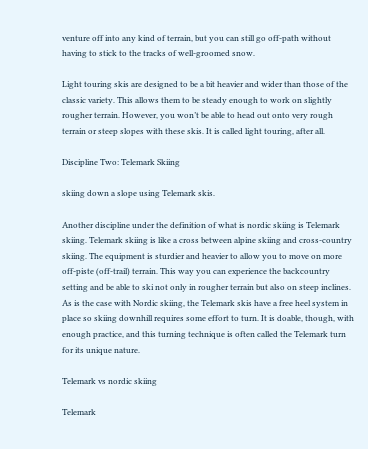venture off into any kind of terrain, but you can still go off-path without having to stick to the tracks of well-groomed snow.

Light touring skis are designed to be a bit heavier and wider than those of the classic variety. This allows them to be steady enough to work on slightly rougher terrain. However, you won’t be able to head out onto very rough terrain or steep slopes with these skis. It is called light touring, after all.

Discipline Two: Telemark Skiing

skiing down a slope using Telemark skis.

Another discipline under the definition of what is nordic skiing is Telemark skiing. Telemark skiing is like a cross between alpine skiing and cross-country skiing. The equipment is sturdier and heavier to allow you to move on more off-piste (off-trail) terrain. This way you can experience the backcountry setting and be able to ski not only in rougher terrain but also on steep inclines. As is the case with Nordic skiing, the Telemark skis have a free heel system in place so skiing downhill requires some effort to turn. It is doable, though, with enough practice, and this turning technique is often called the Telemark turn for its unique nature.

Telemark vs nordic skiing

Telemark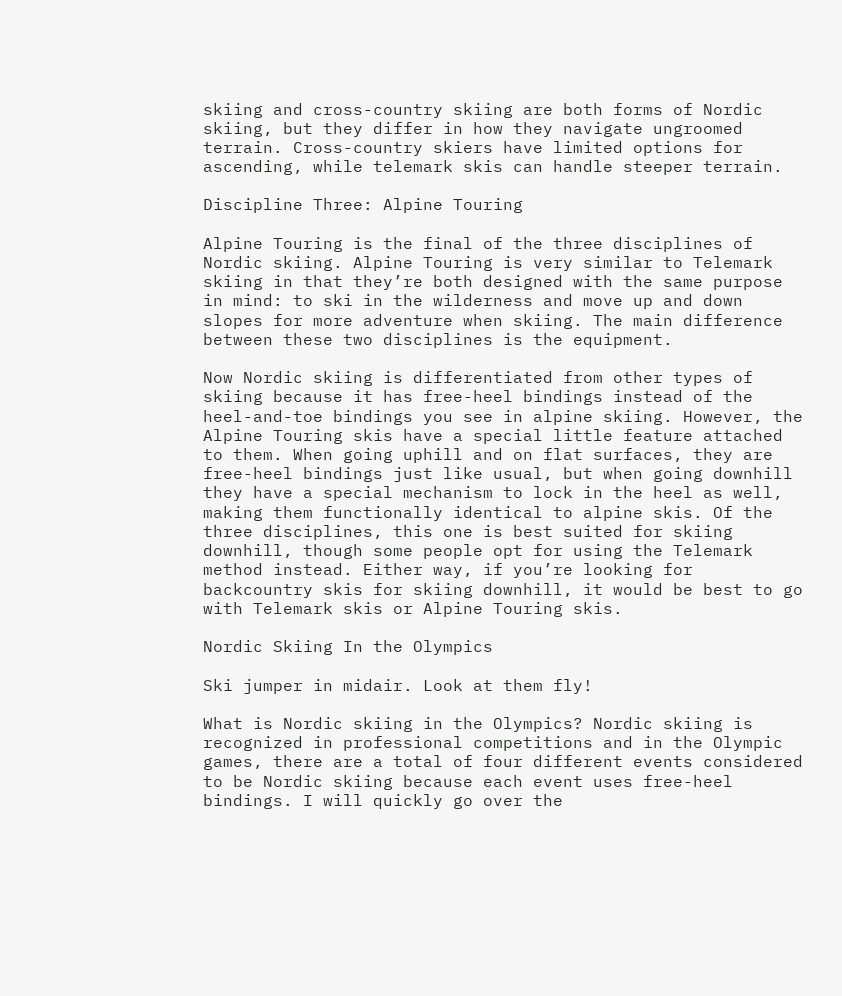skiing and cross-country skiing are both forms of Nordic skiing, but they differ in how they navigate ungroomed terrain. Cross-country skiers have limited options for ascending, while telemark skis can handle steeper terrain.

Discipline Three: Alpine Touring

Alpine Touring is the final of the three disciplines of Nordic skiing. Alpine Touring is very similar to Telemark skiing in that they’re both designed with the same purpose in mind: to ski in the wilderness and move up and down slopes for more adventure when skiing. The main difference between these two disciplines is the equipment.

Now Nordic skiing is differentiated from other types of skiing because it has free-heel bindings instead of the heel-and-toe bindings you see in alpine skiing. However, the Alpine Touring skis have a special little feature attached to them. When going uphill and on flat surfaces, they are free-heel bindings just like usual, but when going downhill they have a special mechanism to lock in the heel as well, making them functionally identical to alpine skis. Of the three disciplines, this one is best suited for skiing downhill, though some people opt for using the Telemark method instead. Either way, if you’re looking for backcountry skis for skiing downhill, it would be best to go with Telemark skis or Alpine Touring skis.

Nordic Skiing In the Olympics

Ski jumper in midair. Look at them fly!

What is Nordic skiing in the Olympics? Nordic skiing is recognized in professional competitions and in the Olympic games, there are a total of four different events considered to be Nordic skiing because each event uses free-heel bindings. I will quickly go over the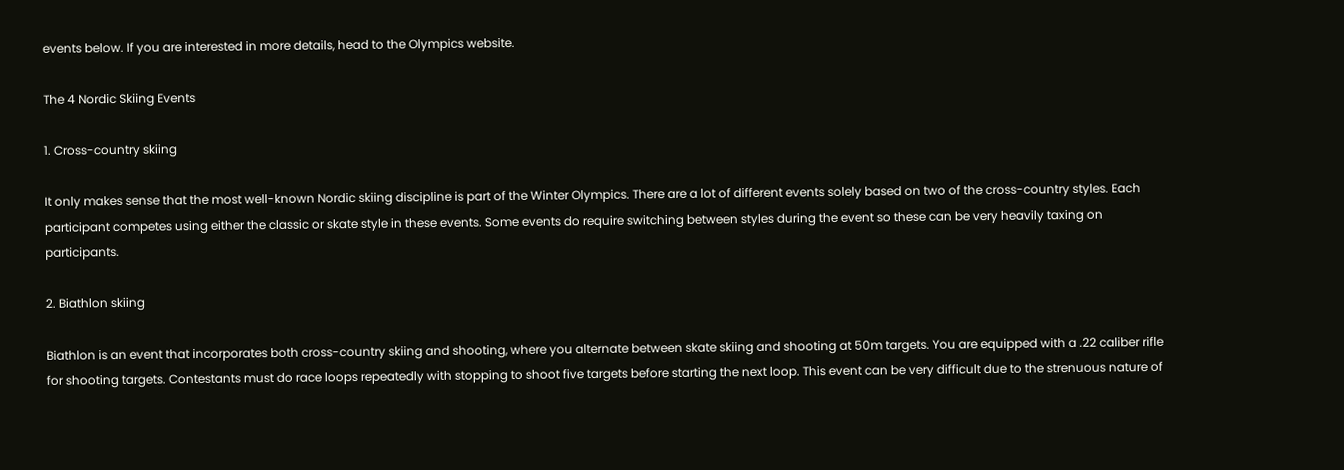events below. If you are interested in more details, head to the Olympics website.

The 4 Nordic Skiing Events

1. Cross-country skiing

It only makes sense that the most well-known Nordic skiing discipline is part of the Winter Olympics. There are a lot of different events solely based on two of the cross-country styles. Each participant competes using either the classic or skate style in these events. Some events do require switching between styles during the event so these can be very heavily taxing on participants.

2. Biathlon skiing

Biathlon is an event that incorporates both cross-country skiing and shooting, where you alternate between skate skiing and shooting at 50m targets. You are equipped with a .22 caliber rifle for shooting targets. Contestants must do race loops repeatedly with stopping to shoot five targets before starting the next loop. This event can be very difficult due to the strenuous nature of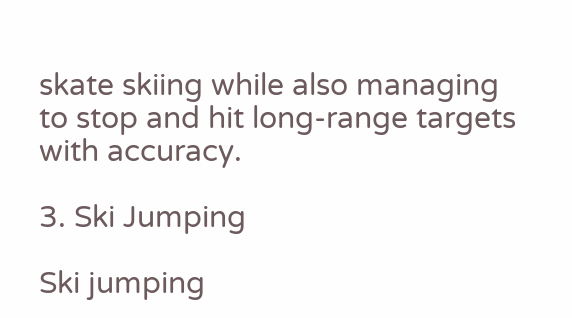skate skiing while also managing to stop and hit long-range targets with accuracy.

3. Ski Jumping

Ski jumping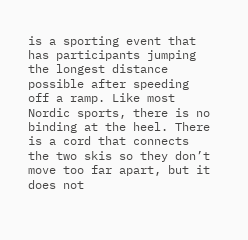is a sporting event that has participants jumping the longest distance possible after speeding off a ramp. Like most Nordic sports, there is no binding at the heel. There is a cord that connects the two skis so they don’t move too far apart, but it does not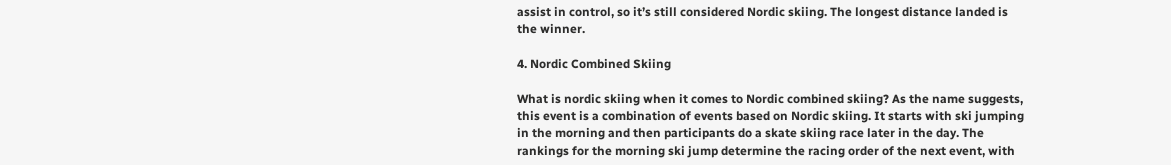assist in control, so it’s still considered Nordic skiing. The longest distance landed is the winner.

4. Nordic Combined Skiing

What is nordic skiing when it comes to Nordic combined skiing? As the name suggests, this event is a combination of events based on Nordic skiing. It starts with ski jumping in the morning and then participants do a skate skiing race later in the day. The rankings for the morning ski jump determine the racing order of the next event, with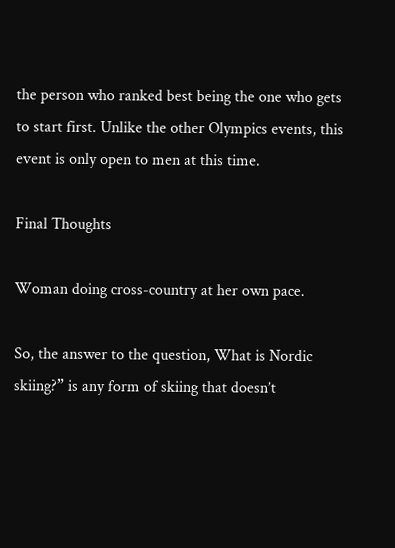the person who ranked best being the one who gets to start first. Unlike the other Olympics events, this event is only open to men at this time.

Final Thoughts

Woman doing cross-country at her own pace.

So, the answer to the question, What is Nordic skiing?” is any form of skiing that doesn’t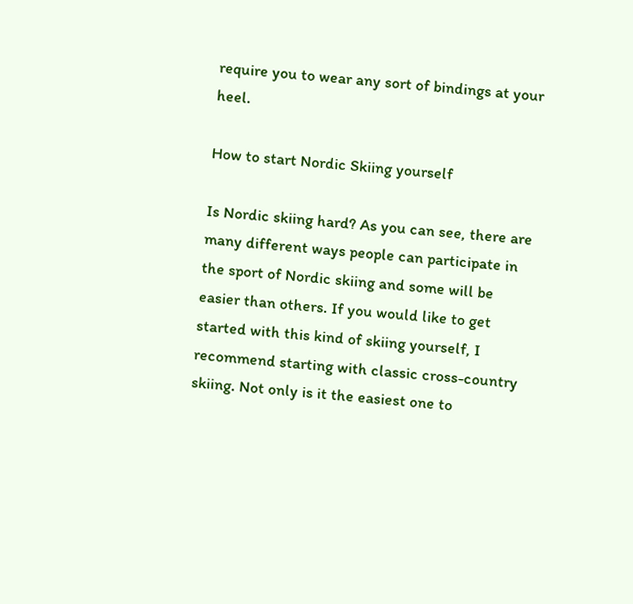require you to wear any sort of bindings at your heel.

How to start Nordic Skiing yourself

Is Nordic skiing hard? As you can see, there are many different ways people can participate in the sport of Nordic skiing and some will be easier than others. If you would like to get started with this kind of skiing yourself, I recommend starting with classic cross-country skiing. Not only is it the easiest one to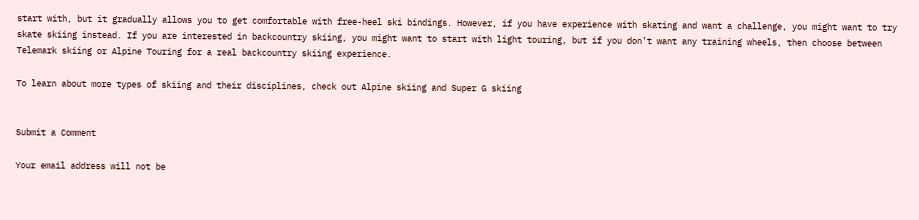start with, but it gradually allows you to get comfortable with free-heel ski bindings. However, if you have experience with skating and want a challenge, you might want to try skate skiing instead. If you are interested in backcountry skiing, you might want to start with light touring, but if you don’t want any training wheels, then choose between Telemark skiing or Alpine Touring for a real backcountry skiing experience.

To learn about more types of skiing and their disciplines, check out Alpine skiing and Super G skiing


Submit a Comment

Your email address will not be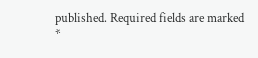published. Required fields are marked *